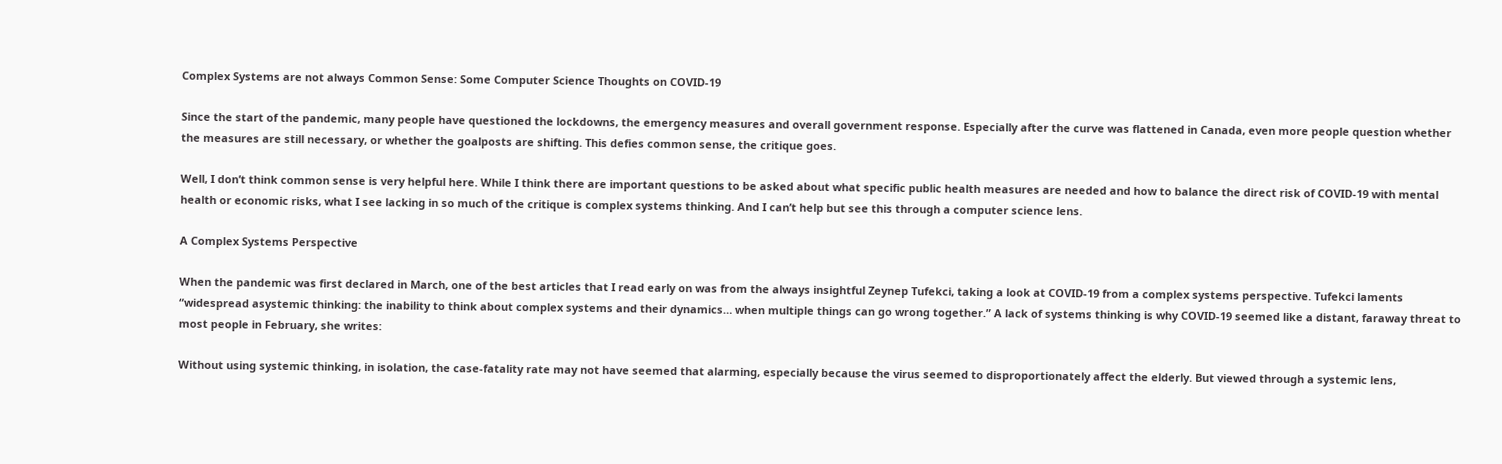Complex Systems are not always Common Sense: Some Computer Science Thoughts on COVID-19

Since the start of the pandemic, many people have questioned the lockdowns, the emergency measures and overall government response. Especially after the curve was flattened in Canada, even more people question whether the measures are still necessary, or whether the goalposts are shifting. This defies common sense, the critique goes.

Well, I don’t think common sense is very helpful here. While I think there are important questions to be asked about what specific public health measures are needed and how to balance the direct risk of COVID-19 with mental health or economic risks, what I see lacking in so much of the critique is complex systems thinking. And I can’t help but see this through a computer science lens.

A Complex Systems Perspective

When the pandemic was first declared in March, one of the best articles that I read early on was from the always insightful Zeynep Tufekci, taking a look at COVID-19 from a complex systems perspective. Tufekci laments “widespread asystemic thinking: the inability to think about complex systems and their dynamics… when multiple things can go wrong together.” A lack of systems thinking is why COVID-19 seemed like a distant, faraway threat to most people in February, she writes:

Without using systemic thinking, in isolation, the case-fatality rate may not have seemed that alarming, especially because the virus seemed to disproportionately affect the elderly. But viewed through a systemic lens,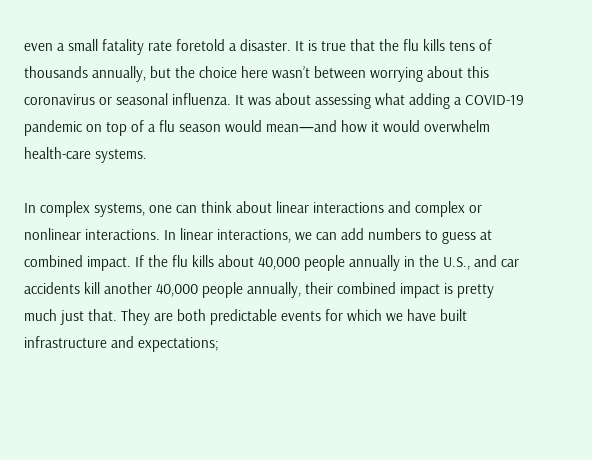even a small fatality rate foretold a disaster. It is true that the flu kills tens of thousands annually, but the choice here wasn’t between worrying about this coronavirus or seasonal influenza. It was about assessing what adding a COVID-19 pandemic on top of a flu season would mean—and how it would overwhelm health-care systems.

In complex systems, one can think about linear interactions and complex or nonlinear interactions. In linear interactions, we can add numbers to guess at combined impact. If the flu kills about 40,000 people annually in the U.S., and car accidents kill another 40,000 people annually, their combined impact is pretty much just that. They are both predictable events for which we have built infrastructure and expectations;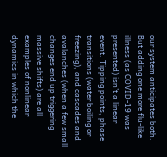our system anticipates both. But adding one more flu-like illness (as COVID-19 was presented) isn’t a linear event. Tipping points, phase transitions (water boiling or freezing), and cascades and avalanches (when a few small changes end up triggering massive shifts) are all examples of nonlinear dynamics in which the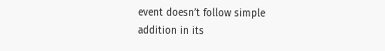event doesn’t follow simple addition in its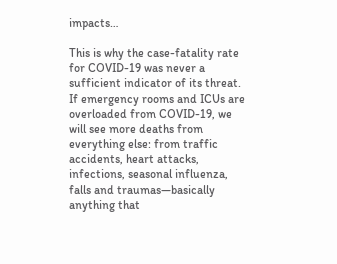impacts…

This is why the case-fatality rate for COVID-19 was never a sufficient indicator of its threat. If emergency rooms and ICUs are overloaded from COVID-19, we will see more deaths from everything else: from traffic accidents, heart attacks, infections, seasonal influenza, falls and traumas—basically anything that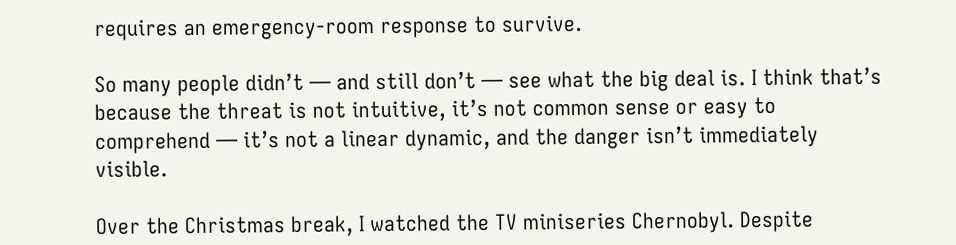requires an emergency-room response to survive.

So many people didn’t — and still don’t — see what the big deal is. I think that’s because the threat is not intuitive, it’s not common sense or easy to comprehend — it’s not a linear dynamic, and the danger isn’t immediately visible.

Over the Christmas break, I watched the TV miniseries Chernobyl. Despite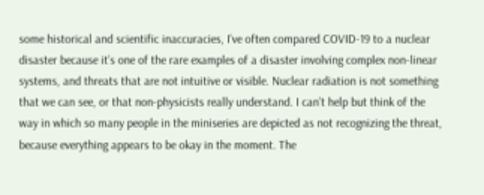some historical and scientific inaccuracies, I’ve often compared COVID-19 to a nuclear disaster because it’s one of the rare examples of a disaster involving complex non-linear systems, and threats that are not intuitive or visible. Nuclear radiation is not something that we can see, or that non-physicists really understand. I can’t help but think of the way in which so many people in the miniseries are depicted as not recognizing the threat, because everything appears to be okay in the moment. The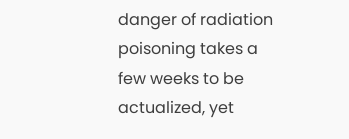danger of radiation poisoning takes a few weeks to be actualized, yet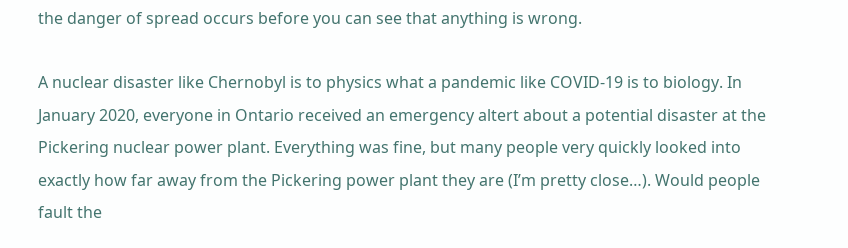the danger of spread occurs before you can see that anything is wrong.

A nuclear disaster like Chernobyl is to physics what a pandemic like COVID-19 is to biology. In January 2020, everyone in Ontario received an emergency altert about a potential disaster at the Pickering nuclear power plant. Everything was fine, but many people very quickly looked into exactly how far away from the Pickering power plant they are (I’m pretty close…). Would people fault the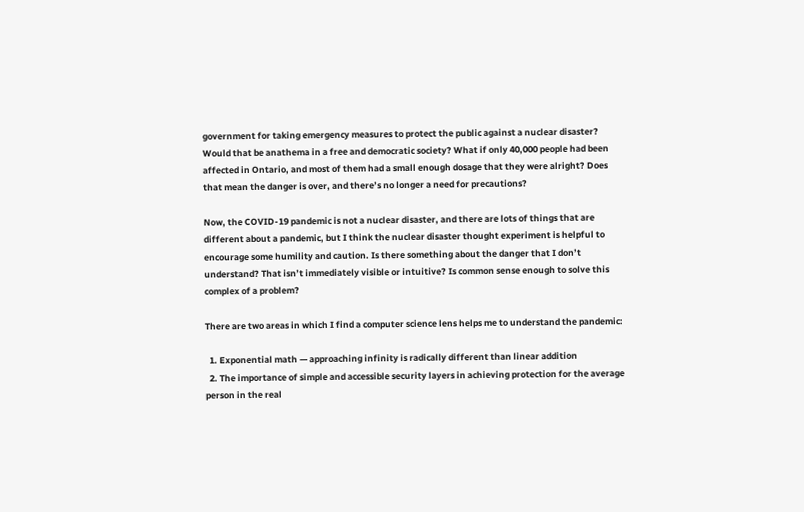government for taking emergency measures to protect the public against a nuclear disaster? Would that be anathema in a free and democratic society? What if only 40,000 people had been affected in Ontario, and most of them had a small enough dosage that they were alright? Does that mean the danger is over, and there’s no longer a need for precautions?

Now, the COVID-19 pandemic is not a nuclear disaster, and there are lots of things that are different about a pandemic, but I think the nuclear disaster thought experiment is helpful to encourage some humility and caution. Is there something about the danger that I don’t understand? That isn’t immediately visible or intuitive? Is common sense enough to solve this complex of a problem?

There are two areas in which I find a computer science lens helps me to understand the pandemic:

  1. Exponential math — approaching infinity is radically different than linear addition
  2. The importance of simple and accessible security layers in achieving protection for the average person in the real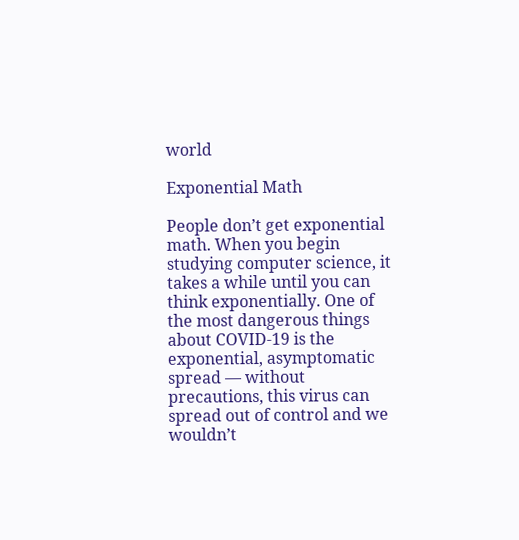world

Exponential Math

People don’t get exponential math. When you begin studying computer science, it takes a while until you can think exponentially. One of the most dangerous things about COVID-19 is the exponential, asymptomatic spread — without precautions, this virus can spread out of control and we wouldn’t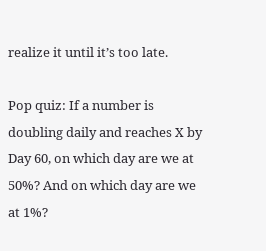realize it until it’s too late.

Pop quiz: If a number is doubling daily and reaches X by Day 60, on which day are we at 50%? And on which day are we at 1%?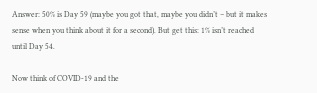Answer: 50% is Day 59 (maybe you got that, maybe you didn’t – but it makes sense when you think about it for a second). But get this: 1% isn’t reached until Day 54.

Now think of COVID-19 and the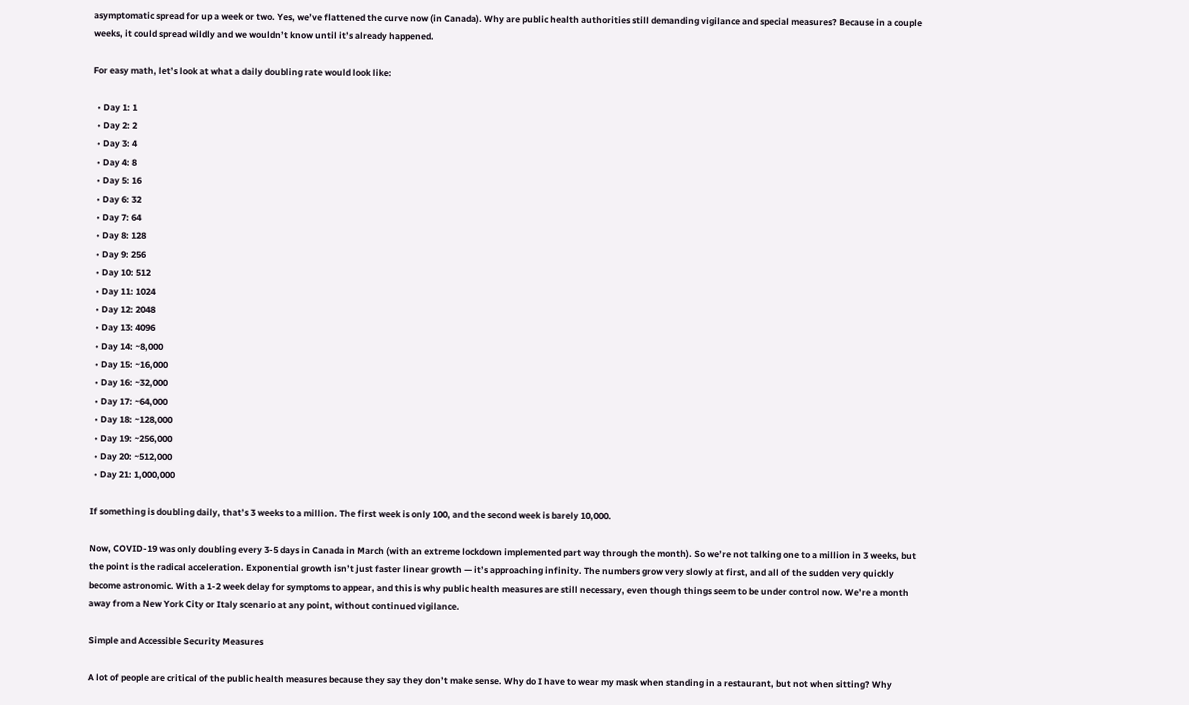asymptomatic spread for up a week or two. Yes, we’ve flattened the curve now (in Canada). Why are public health authorities still demanding vigilance and special measures? Because in a couple weeks, it could spread wildly and we wouldn’t know until it’s already happened.

For easy math, let’s look at what a daily doubling rate would look like:

  • Day 1: 1
  • Day 2: 2
  • Day 3: 4
  • Day 4: 8
  • Day 5: 16
  • Day 6: 32
  • Day 7: 64
  • Day 8: 128
  • Day 9: 256
  • Day 10: 512
  • Day 11: 1024
  • Day 12: 2048
  • Day 13: 4096
  • Day 14: ~8,000
  • Day 15: ~16,000
  • Day 16: ~32,000
  • Day 17: ~64,000
  • Day 18: ~128,000
  • Day 19: ~256,000
  • Day 20: ~512,000
  • Day 21: 1,000,000

If something is doubling daily, that’s 3 weeks to a million. The first week is only 100, and the second week is barely 10,000.

Now, COVID-19 was only doubling every 3-5 days in Canada in March (with an extreme lockdown implemented part way through the month). So we’re not talking one to a million in 3 weeks, but the point is the radical acceleration. Exponential growth isn’t just faster linear growth — it’s approaching infinity. The numbers grow very slowly at first, and all of the sudden very quickly become astronomic. With a 1-2 week delay for symptoms to appear, and this is why public health measures are still necessary, even though things seem to be under control now. We’re a month away from a New York City or Italy scenario at any point, without continued vigilance.

Simple and Accessible Security Measures

A lot of people are critical of the public health measures because they say they don’t make sense. Why do I have to wear my mask when standing in a restaurant, but not when sitting? Why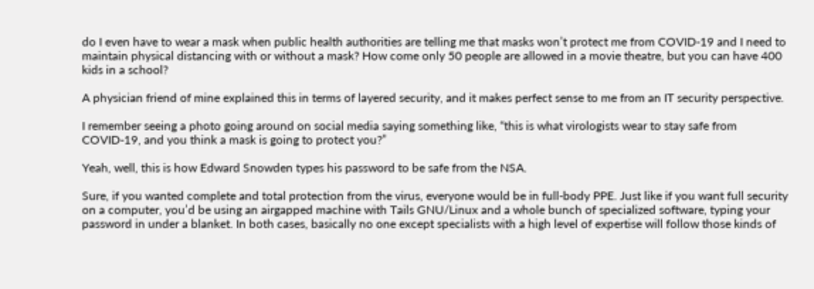do I even have to wear a mask when public health authorities are telling me that masks won’t protect me from COVID-19 and I need to maintain physical distancing with or without a mask? How come only 50 people are allowed in a movie theatre, but you can have 400 kids in a school?

A physician friend of mine explained this in terms of layered security, and it makes perfect sense to me from an IT security perspective.

I remember seeing a photo going around on social media saying something like, “this is what virologists wear to stay safe from COVID-19, and you think a mask is going to protect you?”

Yeah, well, this is how Edward Snowden types his password to be safe from the NSA.

Sure, if you wanted complete and total protection from the virus, everyone would be in full-body PPE. Just like if you want full security on a computer, you’d be using an airgapped machine with Tails GNU/Linux and a whole bunch of specialized software, typing your password in under a blanket. In both cases, basically no one except specialists with a high level of expertise will follow those kinds of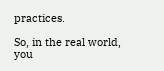practices.

So, in the real world, you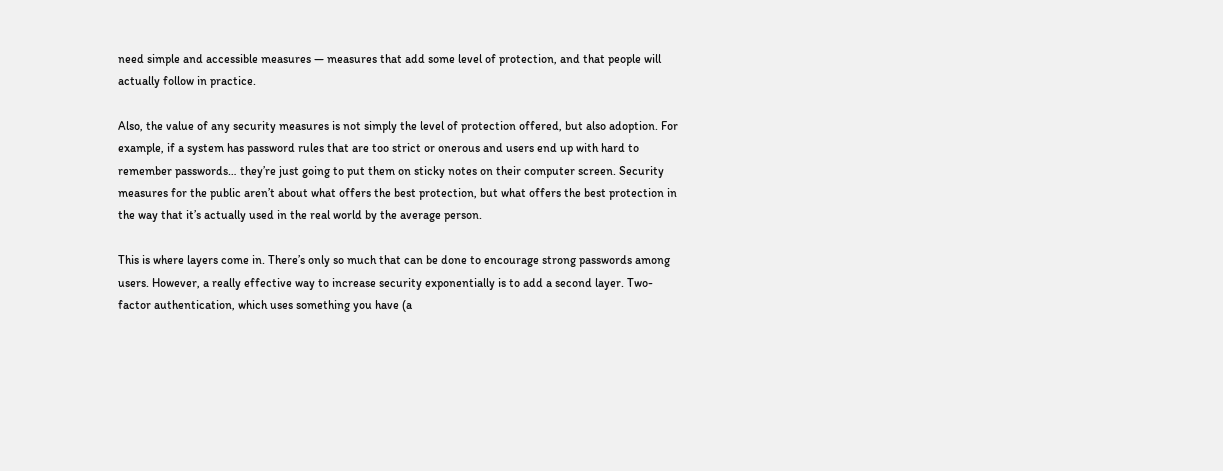need simple and accessible measures — measures that add some level of protection, and that people will actually follow in practice.

Also, the value of any security measures is not simply the level of protection offered, but also adoption. For example, if a system has password rules that are too strict or onerous and users end up with hard to remember passwords… they’re just going to put them on sticky notes on their computer screen. Security measures for the public aren’t about what offers the best protection, but what offers the best protection in the way that it’s actually used in the real world by the average person.

This is where layers come in. There’s only so much that can be done to encourage strong passwords among users. However, a really effective way to increase security exponentially is to add a second layer. Two-factor authentication, which uses something you have (a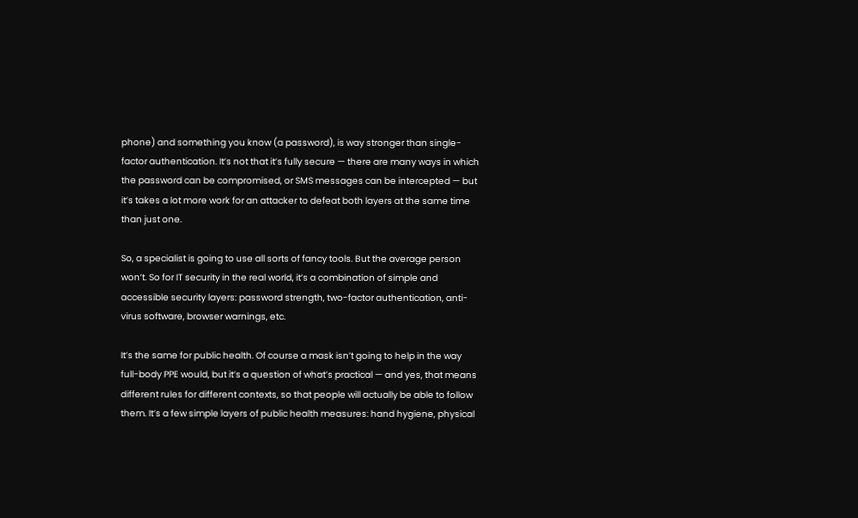phone) and something you know (a password), is way stronger than single-factor authentication. It’s not that it’s fully secure — there are many ways in which the password can be compromised, or SMS messages can be intercepted — but it’s takes a lot more work for an attacker to defeat both layers at the same time than just one.

So, a specialist is going to use all sorts of fancy tools. But the average person won’t. So for IT security in the real world, it’s a combination of simple and accessible security layers: password strength, two-factor authentication, anti-virus software, browser warnings, etc.

It’s the same for public health. Of course a mask isn’t going to help in the way full-body PPE would, but it’s a question of what’s practical — and yes, that means different rules for different contexts, so that people will actually be able to follow them. It’s a few simple layers of public health measures: hand hygiene, physical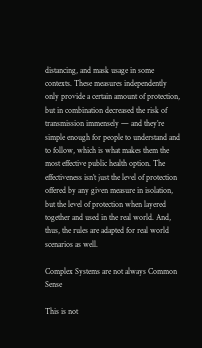distancing, and mask usage in some contexts. These measures independently only provide a certain amount of protection, but in combination decreased the risk of transmission immensely — and they’re simple enough for people to understand and to follow, which is what makes them the most effective public health option. The effectiveness isn’t just the level of protection offered by any given measure in isolation, but the level of protection when layered together and used in the real world. And, thus, the rules are adapted for real world scenarios as well.

Complex Systems are not always Common Sense

This is not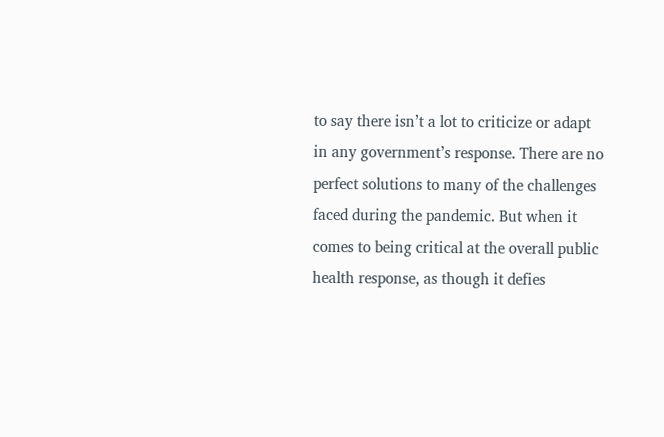to say there isn’t a lot to criticize or adapt in any government’s response. There are no perfect solutions to many of the challenges faced during the pandemic. But when it comes to being critical at the overall public health response, as though it defies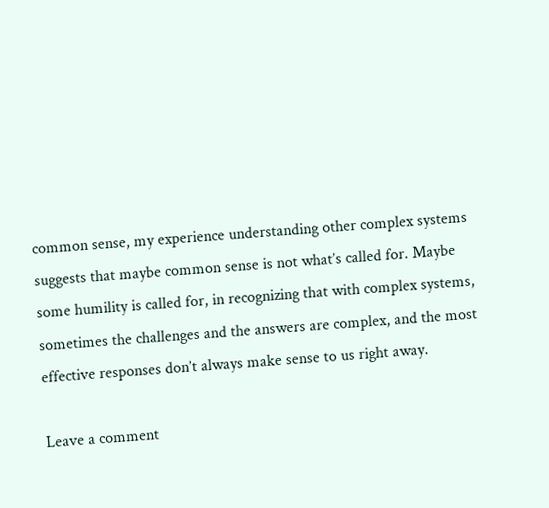common sense, my experience understanding other complex systems suggests that maybe common sense is not what’s called for. Maybe some humility is called for, in recognizing that with complex systems, sometimes the challenges and the answers are complex, and the most effective responses don’t always make sense to us right away.

Leave a comment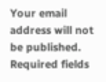Your email address will not be published. Required fields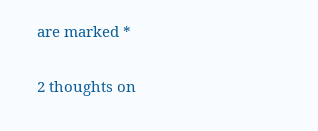are marked *

2 thoughts on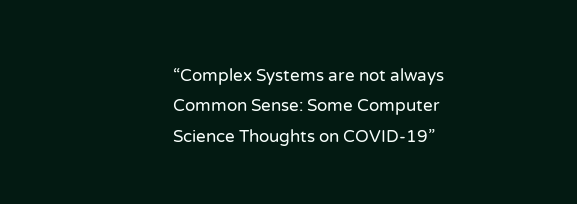“Complex Systems are not always Common Sense: Some Computer Science Thoughts on COVID-19”